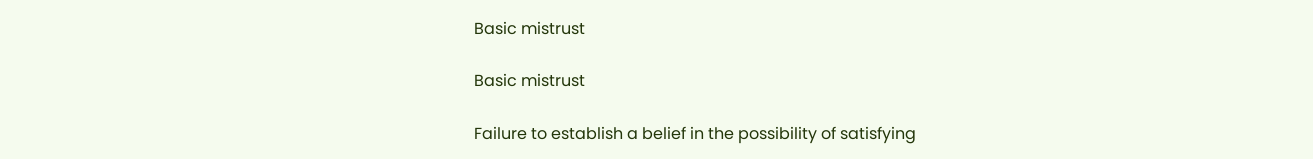Basic mistrust

Basic mistrust

Failure to establish a belief in the possibility of satisfying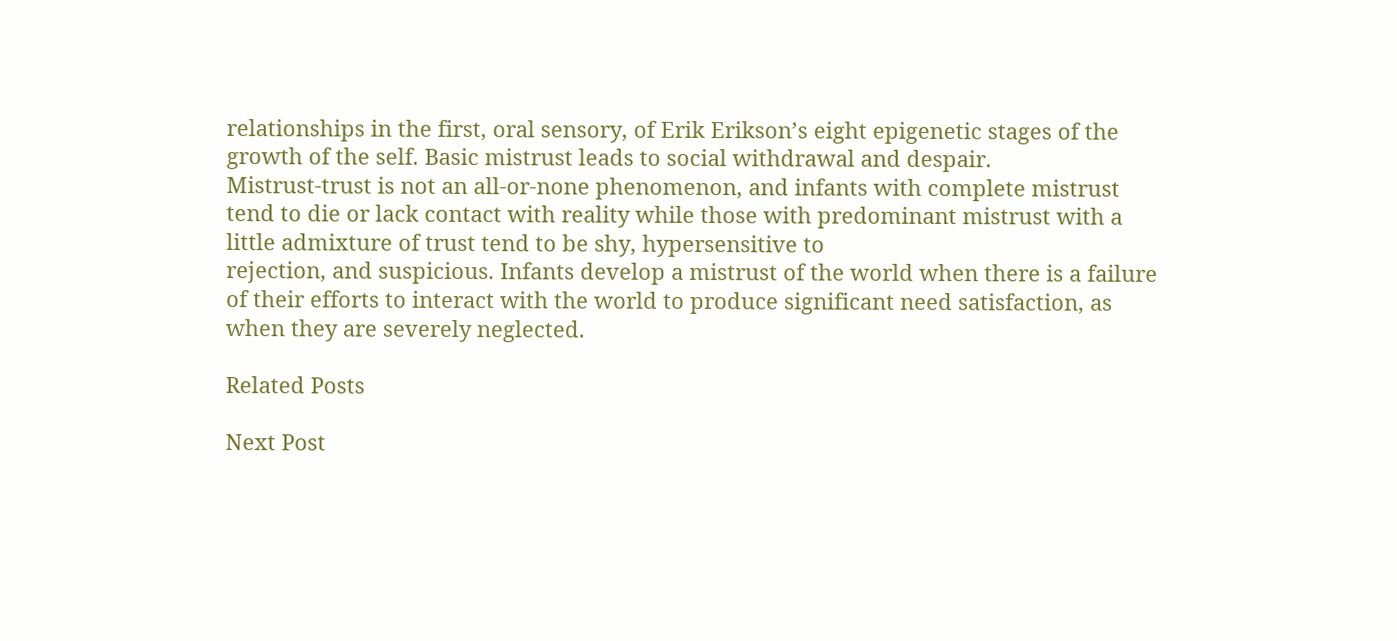relationships in the first, oral sensory, of Erik Erikson’s eight epigenetic stages of the growth of the self. Basic mistrust leads to social withdrawal and despair.
Mistrust-trust is not an all-or-none phenomenon, and infants with complete mistrust tend to die or lack contact with reality while those with predominant mistrust with a little admixture of trust tend to be shy, hypersensitive to
rejection, and suspicious. Infants develop a mistrust of the world when there is a failure of their efforts to interact with the world to produce significant need satisfaction, as when they are severely neglected.

Related Posts

Next Post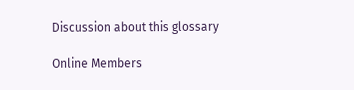Discussion about this glossary

Online Members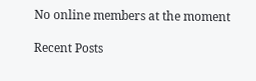No online members at the moment

Recent Posts